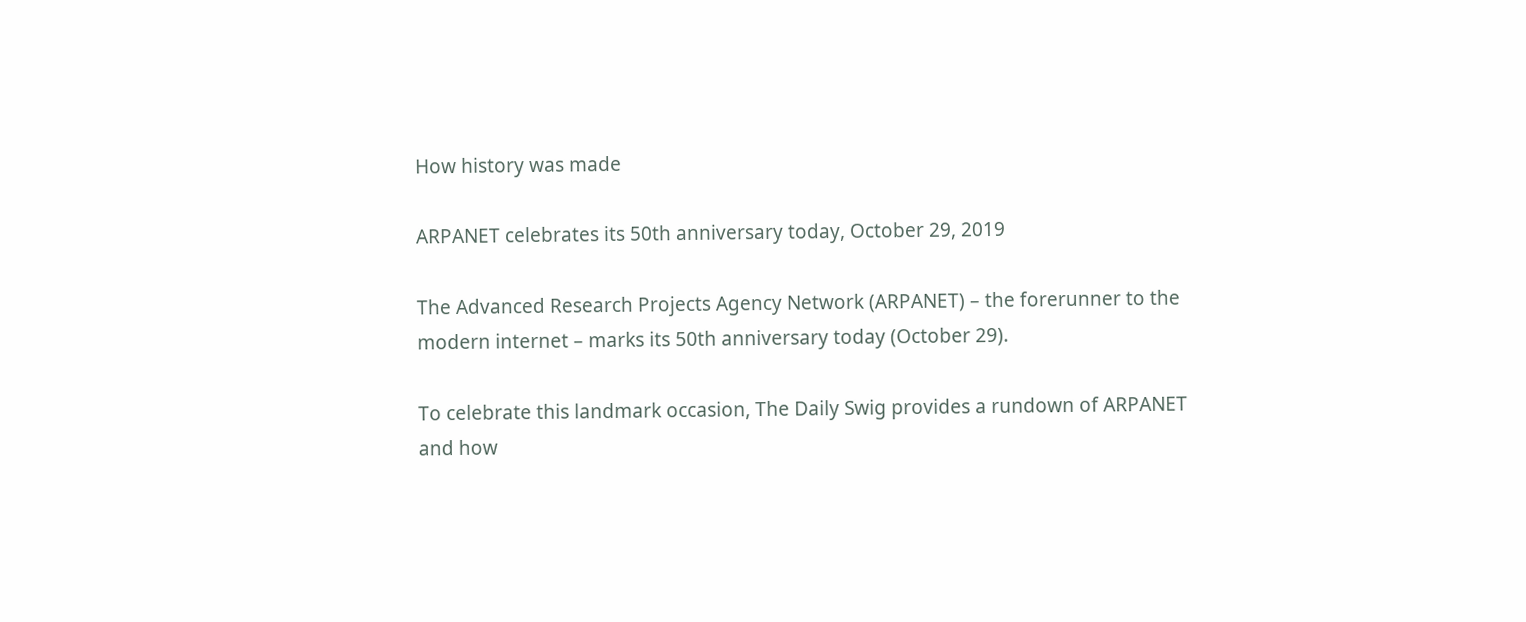How history was made

ARPANET celebrates its 50th anniversary today, October 29, 2019

The Advanced Research Projects Agency Network (ARPANET) – the forerunner to the modern internet – marks its 50th anniversary today (October 29).

To celebrate this landmark occasion, The Daily Swig provides a rundown of ARPANET and how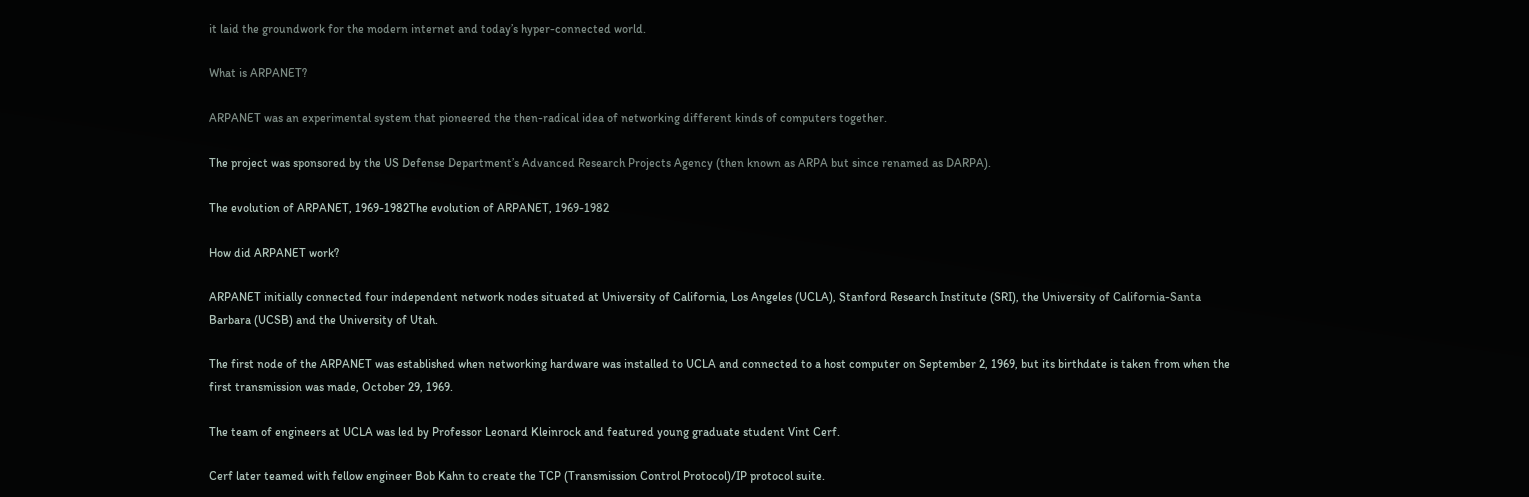it laid the groundwork for the modern internet and today’s hyper-connected world.

What is ARPANET?

ARPANET was an experimental system that pioneered the then-radical idea of networking different kinds of computers together.

The project was sponsored by the US Defense Department’s Advanced Research Projects Agency (then known as ARPA but since renamed as DARPA).

The evolution of ARPANET, 1969-1982The evolution of ARPANET, 1969-1982

How did ARPANET work?

ARPANET initially connected four independent network nodes situated at University of California, Los Angeles (UCLA), Stanford Research Institute (SRI), the University of California-Santa Barbara (UCSB) and the University of Utah.

The first node of the ARPANET was established when networking hardware was installed to UCLA and connected to a host computer on September 2, 1969, but its birthdate is taken from when the first transmission was made, October 29, 1969.

The team of engineers at UCLA was led by Professor Leonard Kleinrock and featured young graduate student Vint Cerf.

Cerf later teamed with fellow engineer Bob Kahn to create the TCP (Transmission Control Protocol)/IP protocol suite.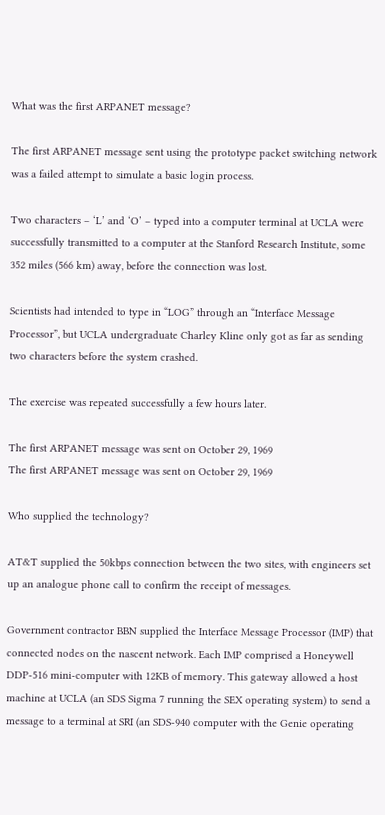What was the first ARPANET message?

The first ARPANET message sent using the prototype packet switching network was a failed attempt to simulate a basic login process.

Two characters – ‘L’ and ‘O’ – typed into a computer terminal at UCLA were successfully transmitted to a computer at the Stanford Research Institute, some 352 miles (566 km) away, before the connection was lost.

Scientists had intended to type in “LOG” through an “Interface Message Processor”, but UCLA undergraduate Charley Kline only got as far as sending two characters before the system crashed.

The exercise was repeated successfully a few hours later.

The first ARPANET message was sent on October 29, 1969
The first ARPANET message was sent on October 29, 1969

Who supplied the technology?

AT&T supplied the 50kbps connection between the two sites, with engineers set up an analogue phone call to confirm the receipt of messages.

Government contractor BBN supplied the Interface Message Processor (IMP) that connected nodes on the nascent network. Each IMP comprised a Honeywell DDP-516 mini-computer with 12KB of memory. This gateway allowed a host machine at UCLA (an SDS Sigma 7 running the SEX operating system) to send a message to a terminal at SRI (an SDS-940 computer with the Genie operating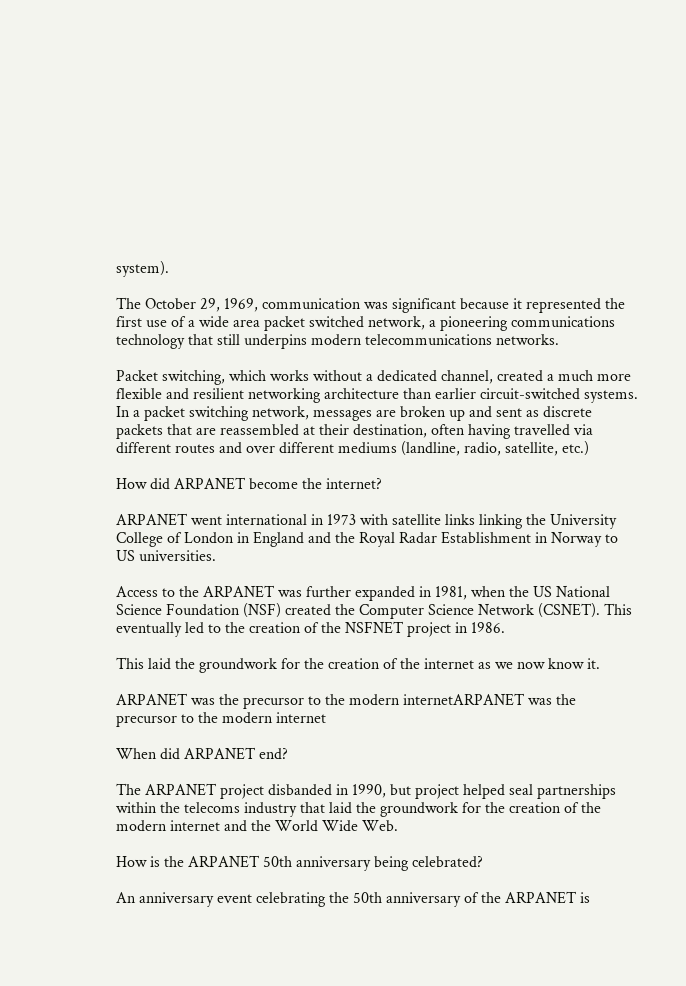system).

The October 29, 1969, communication was significant because it represented the first use of a wide area packet switched network, a pioneering communications technology that still underpins modern telecommunications networks.

Packet switching, which works without a dedicated channel, created a much more flexible and resilient networking architecture than earlier circuit-switched systems. In a packet switching network, messages are broken up and sent as discrete packets that are reassembled at their destination, often having travelled via different routes and over different mediums (landline, radio, satellite, etc.)

How did ARPANET become the internet?

ARPANET went international in 1973 with satellite links linking the University College of London in England and the Royal Radar Establishment in Norway to US universities.

Access to the ARPANET was further expanded in 1981, when the US National Science Foundation (NSF) created the Computer Science Network (CSNET). This eventually led to the creation of the NSFNET project in 1986.

This laid the groundwork for the creation of the internet as we now know it.

ARPANET was the precursor to the modern internetARPANET was the precursor to the modern internet

When did ARPANET end?

The ARPANET project disbanded in 1990, but project helped seal partnerships within the telecoms industry that laid the groundwork for the creation of the modern internet and the World Wide Web.

How is the ARPANET 50th anniversary being celebrated?

An anniversary event celebrating the 50th anniversary of the ARPANET is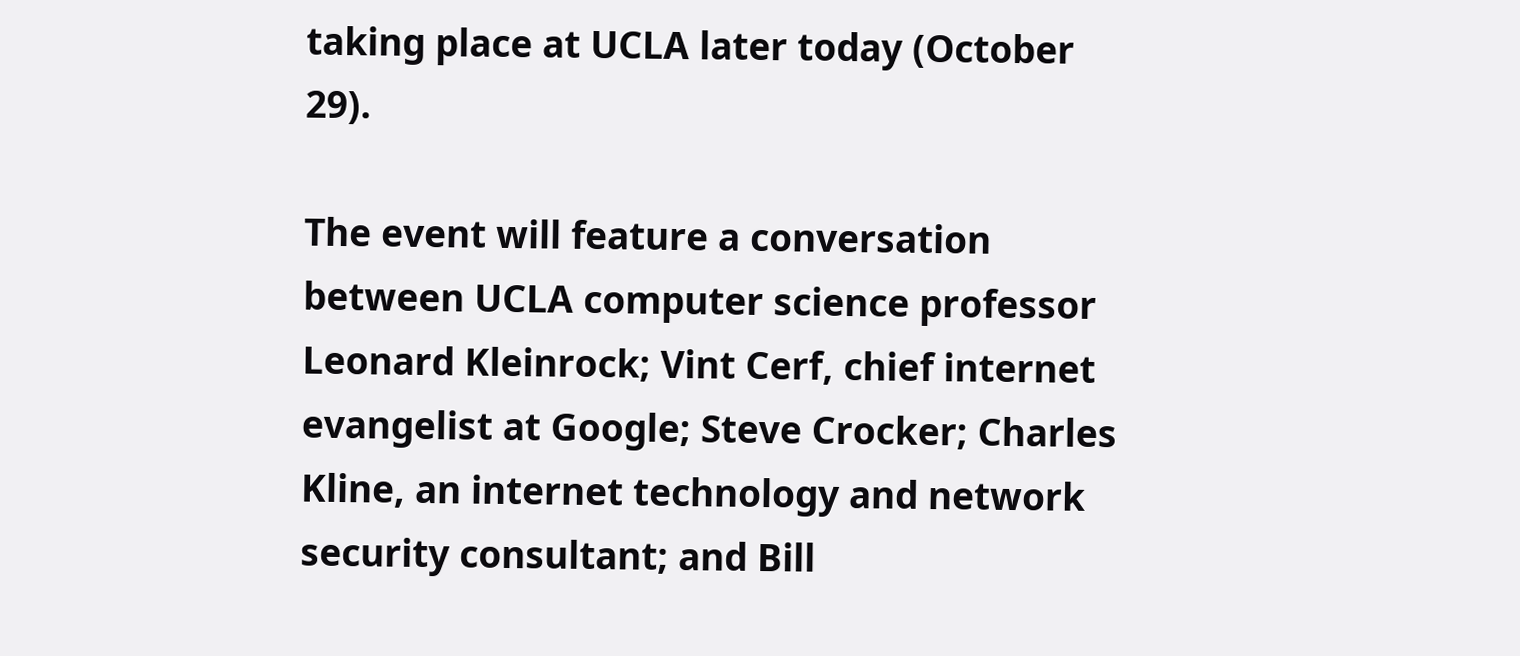taking place at UCLA later today (October 29).

The event will feature a conversation between UCLA computer science professor Leonard Kleinrock; Vint Cerf, chief internet evangelist at Google; Steve Crocker; Charles Kline, an internet technology and network security consultant; and Bill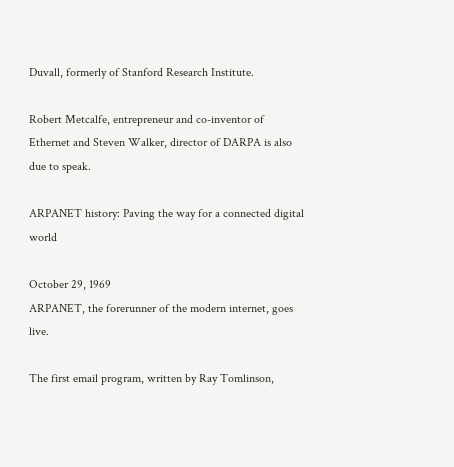Duvall, formerly of Stanford Research Institute.

Robert Metcalfe, entrepreneur and co-inventor of Ethernet and Steven Walker, director of DARPA is also due to speak.

ARPANET history: Paving the way for a connected digital world

October 29, 1969
ARPANET, the forerunner of the modern internet, goes live.

The first email program, written by Ray Tomlinson,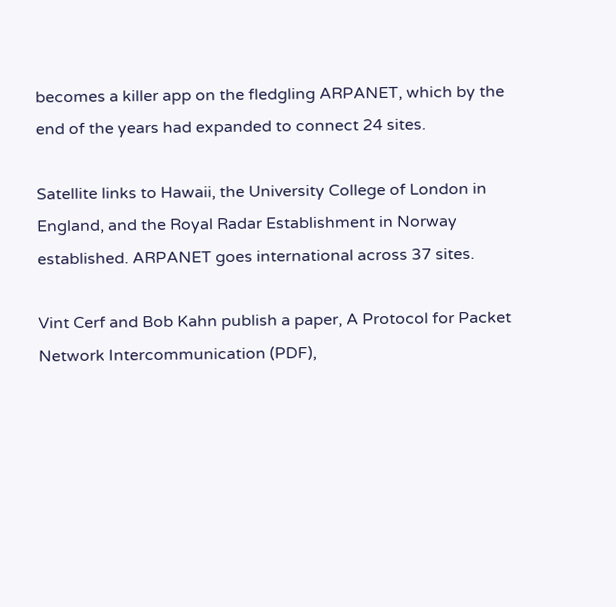becomes a killer app on the fledgling ARPANET, which by the end of the years had expanded to connect 24 sites.

Satellite links to Hawaii, the University College of London in England, and the Royal Radar Establishment in Norway established. ARPANET goes international across 37 sites.

Vint Cerf and Bob Kahn publish a paper, A Protocol for Packet Network Intercommunication (PDF),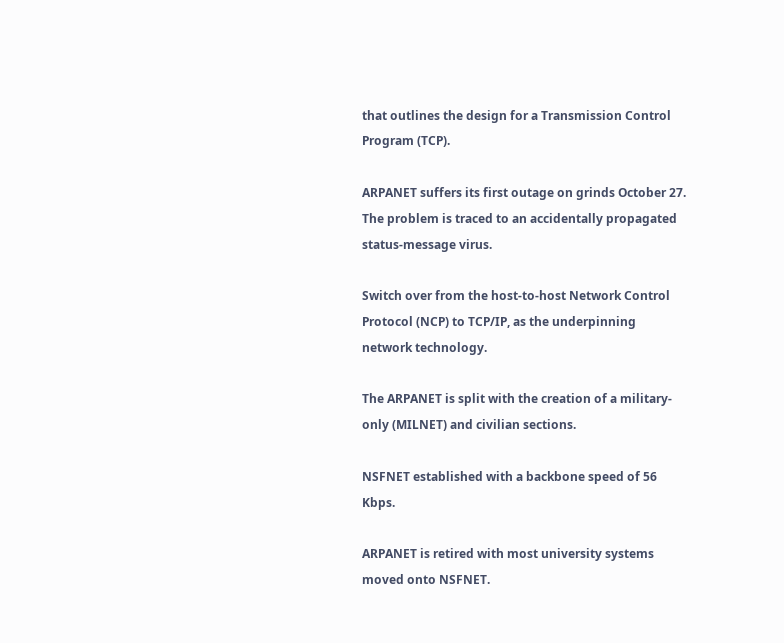that outlines the design for a Transmission Control Program (TCP).

ARPANET suffers its first outage on grinds October 27. The problem is traced to an accidentally propagated status-message virus.

Switch over from the host-to-host Network Control Protocol (NCP) to TCP/IP, as the underpinning network technology.

The ARPANET is split with the creation of a military-only (MILNET) and civilian sections.

NSFNET established with a backbone speed of 56 Kbps.

ARPANET is retired with most university systems moved onto NSFNET.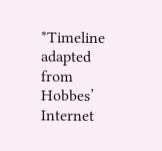*Timeline adapted from Hobbes’ Internet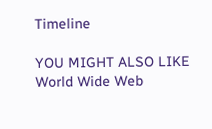Timeline

YOU MIGHT ALSO LIKE World Wide Web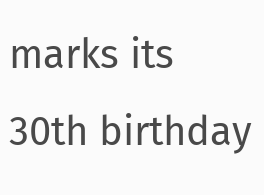marks its 30th birthday